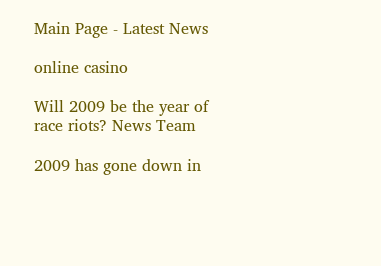Main Page - Latest News

online casino

Will 2009 be the year of race riots? News Team

2009 has gone down in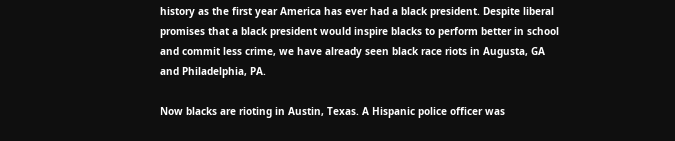history as the first year America has ever had a black president. Despite liberal promises that a black president would inspire blacks to perform better in school and commit less crime, we have already seen black race riots in Augusta, GA and Philadelphia, PA.

Now blacks are rioting in Austin, Texas. A Hispanic police officer was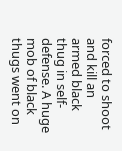forced to shoot and kill an armed black thug in self-defense. A huge mob of black thugs went on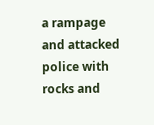a rampage and attacked police with rocks and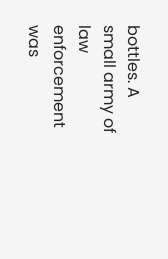bottles. A small army of law enforcement was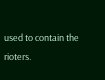used to contain the rioters.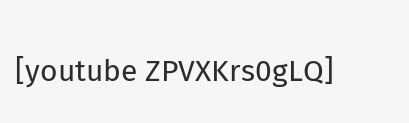[youtube ZPVXKrs0gLQ]